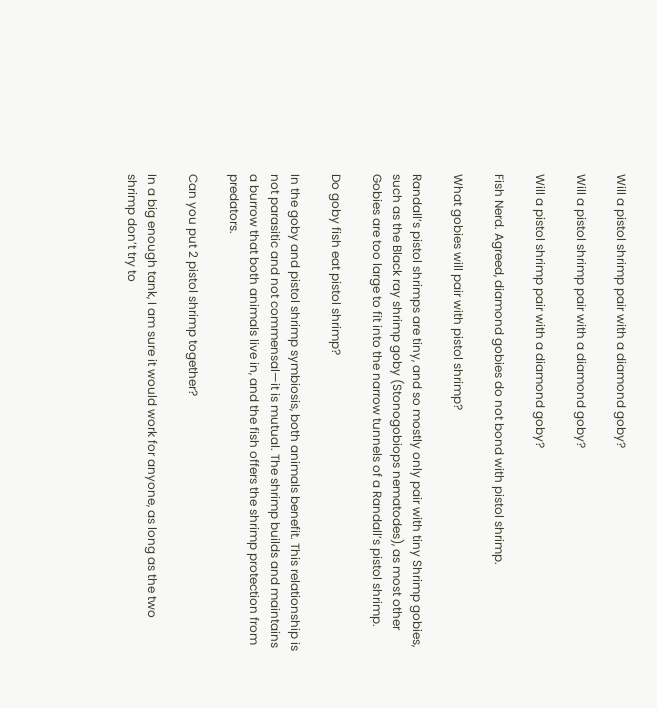Will a pistol shrimp pair with a diamond goby?

Will a pistol shrimp pair with a diamond goby?

Will a pistol shrimp pair with a diamond goby?

Fish Nerd. Agreed, diamond gobies do not bond with pistol shrimp.

What gobies will pair with pistol shrimp?

Randall’s pistol shrimps are tiny, and so mostly only pair with tiny Shrimp gobies, such as the Black ray shrimp goby (Stonogobiops nematodes), as most other Gobies are too large to fit into the narrow tunnels of a Randall’s pistol shrimp.

Do goby fish eat pistol shrimp?

In the goby and pistol shrimp symbiosis, both animals benefit. This relationship is not parasitic and not commensal—it is mutual. The shrimp builds and maintains a burrow that both animals live in, and the fish offers the shrimp protection from predators.

Can you put 2 pistol shrimp together?

In a big enough tank, I am sure it would work for anyone, as long as the two shrimp don’t try to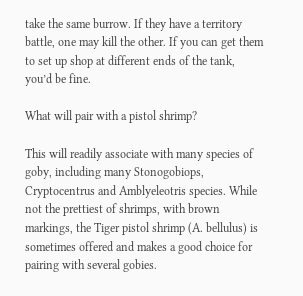take the same burrow. If they have a territory battle, one may kill the other. If you can get them to set up shop at different ends of the tank, you’d be fine.

What will pair with a pistol shrimp?

This will readily associate with many species of goby, including many Stonogobiops, Cryptocentrus and Amblyeleotris species. While not the prettiest of shrimps, with brown markings, the Tiger pistol shrimp (A. bellulus) is sometimes offered and makes a good choice for pairing with several gobies.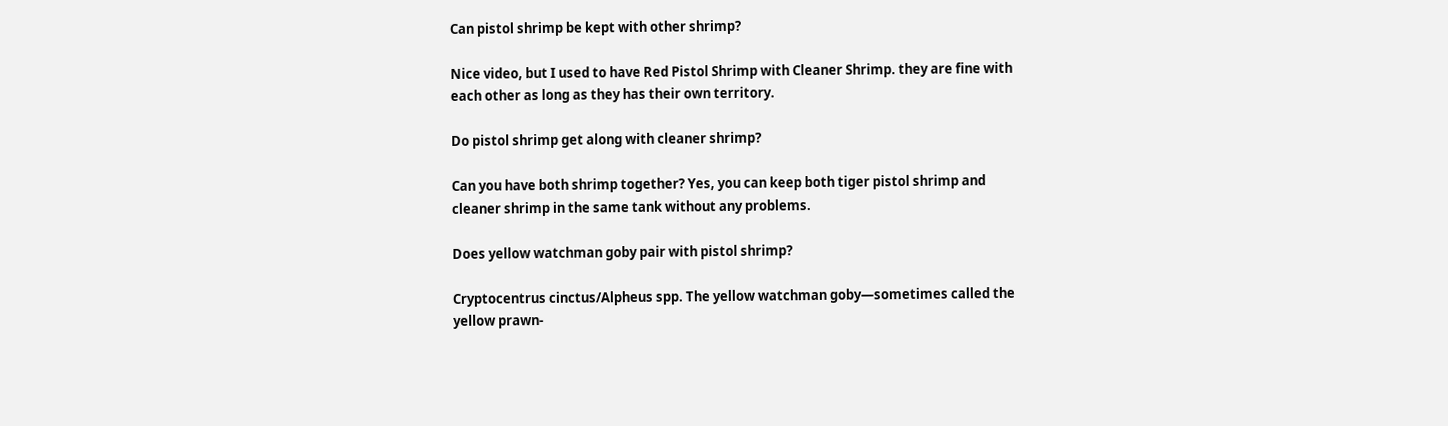Can pistol shrimp be kept with other shrimp?

Nice video, but I used to have Red Pistol Shrimp with Cleaner Shrimp. they are fine with each other as long as they has their own territory.

Do pistol shrimp get along with cleaner shrimp?

Can you have both shrimp together? Yes, you can keep both tiger pistol shrimp and cleaner shrimp in the same tank without any problems.

Does yellow watchman goby pair with pistol shrimp?

Cryptocentrus cinctus/Alpheus spp. The yellow watchman goby—sometimes called the yellow prawn-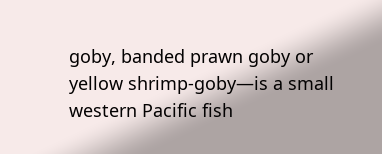goby, banded prawn goby or yellow shrimp-goby—is a small western Pacific fish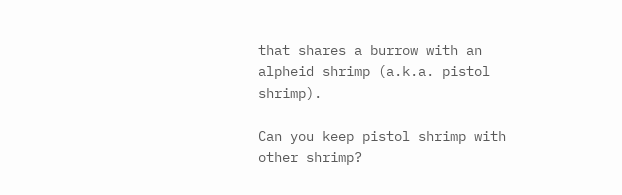that shares a burrow with an alpheid shrimp (a.k.a. pistol shrimp).

Can you keep pistol shrimp with other shrimp?